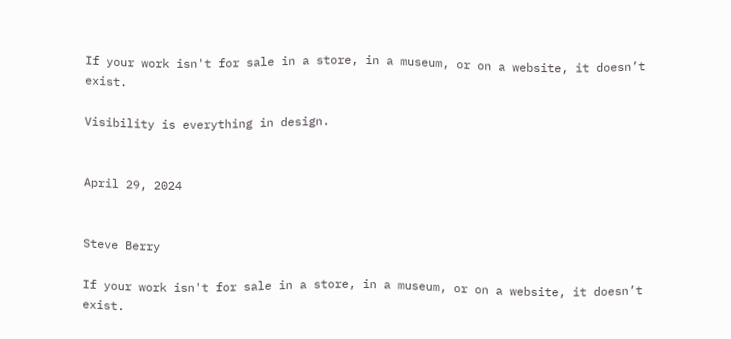If your work isn't for sale in a store, in a museum, or on a website, it doesn’t exist.

Visibility is everything in design.


April 29, 2024


Steve Berry

If your work isn't for sale in a store, in a museum, or on a website, it doesn’t exist.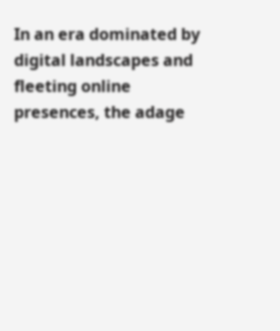In an era dominated by digital landscapes and fleeting online presences, the adage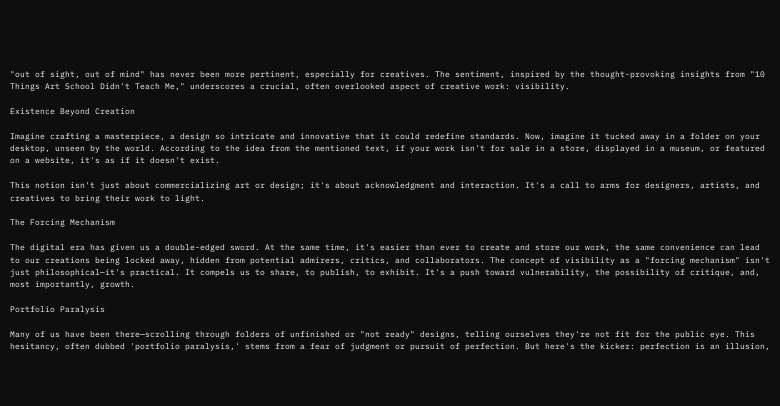"out of sight, out of mind" has never been more pertinent, especially for creatives. The sentiment, inspired by the thought-provoking insights from "10 Things Art School Didn't Teach Me," underscores a crucial, often overlooked aspect of creative work: visibility.

Existence Beyond Creation

Imagine crafting a masterpiece, a design so intricate and innovative that it could redefine standards. Now, imagine it tucked away in a folder on your desktop, unseen by the world. According to the idea from the mentioned text, if your work isn't for sale in a store, displayed in a museum, or featured on a website, it's as if it doesn't exist.

This notion isn't just about commercializing art or design; it's about acknowledgment and interaction. It's a call to arms for designers, artists, and creatives to bring their work to light.

The Forcing Mechanism

The digital era has given us a double-edged sword. At the same time, it's easier than ever to create and store our work, the same convenience can lead to our creations being locked away, hidden from potential admirers, critics, and collaborators. The concept of visibility as a "forcing mechanism" isn't just philosophical—it's practical. It compels us to share, to publish, to exhibit. It's a push toward vulnerability, the possibility of critique, and, most importantly, growth.

Portfolio Paralysis

Many of us have been there—scrolling through folders of unfinished or "not ready" designs, telling ourselves they're not fit for the public eye. This hesitancy, often dubbed 'portfolio paralysis,' stems from a fear of judgment or pursuit of perfection. But here's the kicker: perfection is an illusion,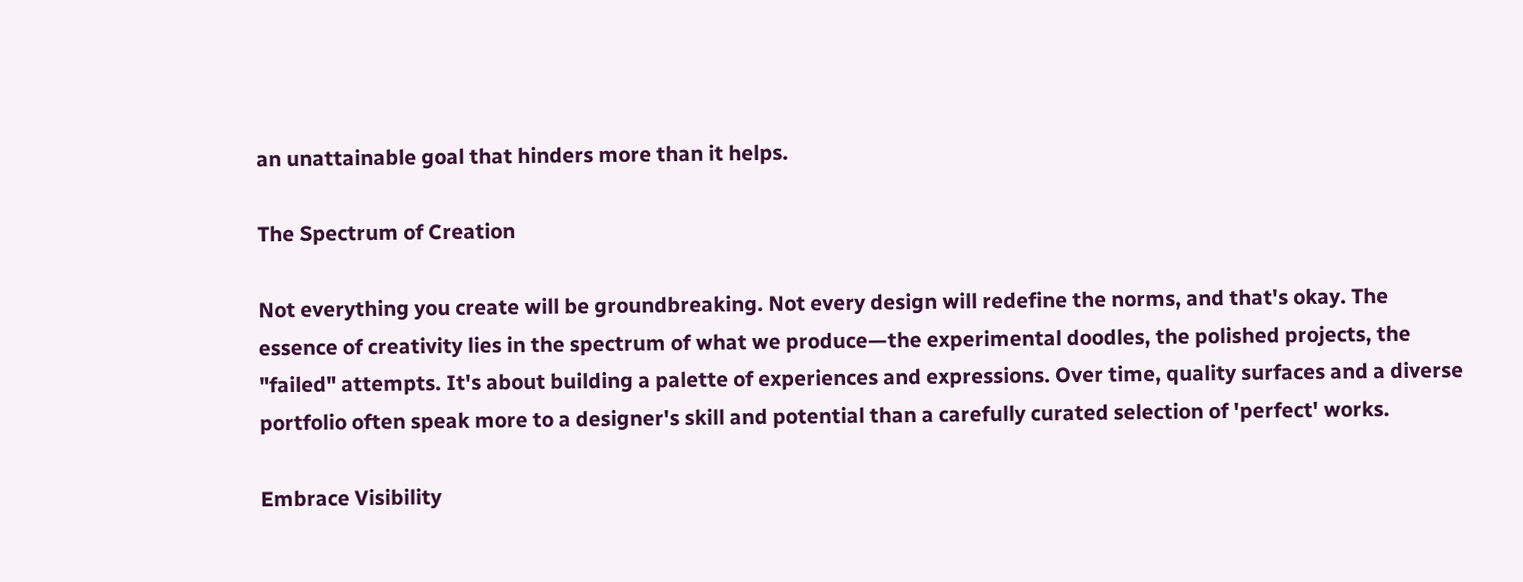an unattainable goal that hinders more than it helps.

The Spectrum of Creation

Not everything you create will be groundbreaking. Not every design will redefine the norms, and that's okay. The essence of creativity lies in the spectrum of what we produce—the experimental doodles, the polished projects, the "failed" attempts. It's about building a palette of experiences and expressions. Over time, quality surfaces and a diverse portfolio often speak more to a designer's skill and potential than a carefully curated selection of 'perfect' works.

Embrace Visibility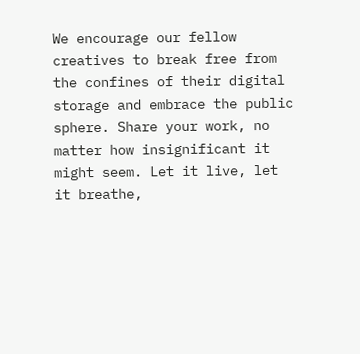We encourage our fellow creatives to break free from the confines of their digital storage and embrace the public sphere. Share your work, no matter how insignificant it might seem. Let it live, let it breathe,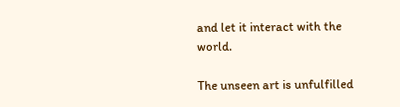and let it interact with the world.

The unseen art is unfulfilled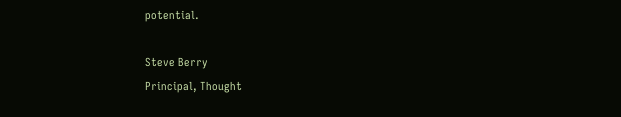potential.

Steve Berry
Principal, Thought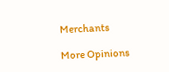Merchants

More Opinions